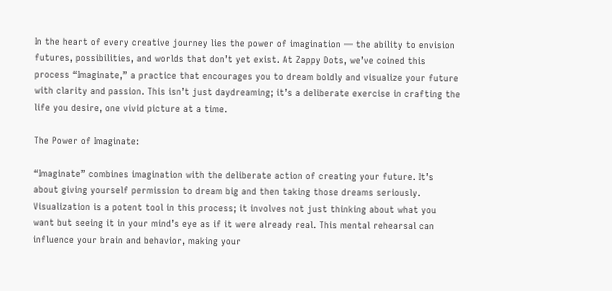In the heart of every creative journey lies the power of imagination — the ability to envision futures, possibilities, and worlds that don’t yet exist. At Zappy Dots, we’ve coined this process “Imaginate,” a practice that encourages you to dream boldly and visualize your future with clarity and passion. This isn’t just daydreaming; it’s a deliberate exercise in crafting the life you desire, one vivid picture at a time.

The Power of Imaginate:

“Imaginate” combines imagination with the deliberate action of creating your future. It’s about giving yourself permission to dream big and then taking those dreams seriously. Visualization is a potent tool in this process; it involves not just thinking about what you want but seeing it in your mind’s eye as if it were already real. This mental rehearsal can influence your brain and behavior, making your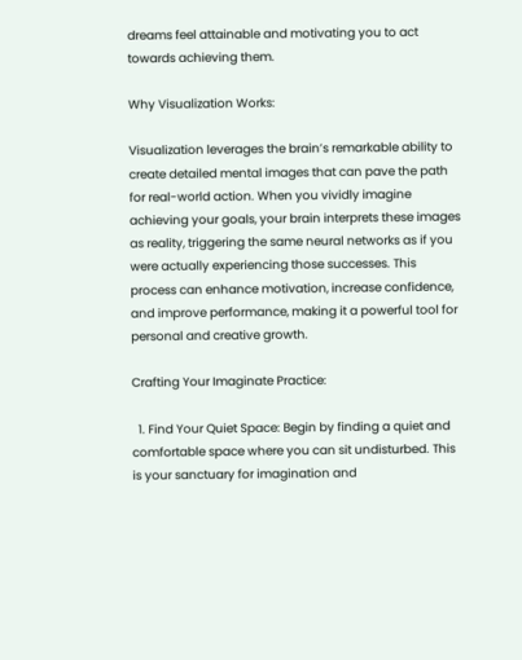dreams feel attainable and motivating you to act towards achieving them.

Why Visualization Works:

Visualization leverages the brain’s remarkable ability to create detailed mental images that can pave the path for real-world action. When you vividly imagine achieving your goals, your brain interprets these images as reality, triggering the same neural networks as if you were actually experiencing those successes. This process can enhance motivation, increase confidence, and improve performance, making it a powerful tool for personal and creative growth.

Crafting Your Imaginate Practice:

  1. Find Your Quiet Space: Begin by finding a quiet and comfortable space where you can sit undisturbed. This is your sanctuary for imagination and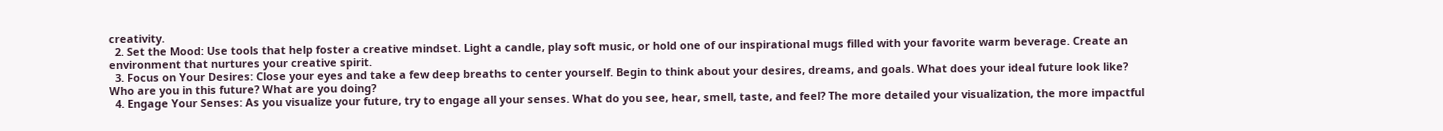creativity.
  2. Set the Mood: Use tools that help foster a creative mindset. Light a candle, play soft music, or hold one of our inspirational mugs filled with your favorite warm beverage. Create an environment that nurtures your creative spirit.
  3. Focus on Your Desires: Close your eyes and take a few deep breaths to center yourself. Begin to think about your desires, dreams, and goals. What does your ideal future look like? Who are you in this future? What are you doing?
  4. Engage Your Senses: As you visualize your future, try to engage all your senses. What do you see, hear, smell, taste, and feel? The more detailed your visualization, the more impactful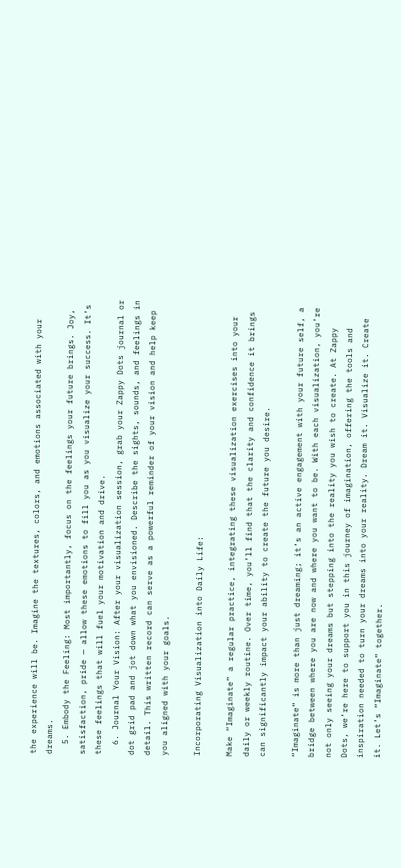the experience will be. Imagine the textures, colors, and emotions associated with your dreams.
  5. Embody the Feeling: Most importantly, focus on the feelings your future brings. Joy, satisfaction, pride — allow these emotions to fill you as you visualize your success. It’s these feelings that will fuel your motivation and drive.
  6. Journal Your Vision: After your visualization session, grab your Zappy Dots journal or dot grid pad and jot down what you envisioned. Describe the sights, sounds, and feelings in detail. This written record can serve as a powerful reminder of your vision and help keep you aligned with your goals.

Incorporating Visualization into Daily Life:

Make “Imaginate” a regular practice, integrating these visualization exercises into your daily or weekly routine. Over time, you’ll find that the clarity and confidence it brings can significantly impact your ability to create the future you desire.

“Imaginate” is more than just dreaming; it’s an active engagement with your future self, a bridge between where you are now and where you want to be. With each visualization, you’re not only seeing your dreams but stepping into the reality you wish to create. At Zappy Dots, we’re here to support you in this journey of imagination, offering the tools and inspiration needed to turn your dreams into your reality. Dream it. Visualize it. Create it. Let’s “Imaginate” together.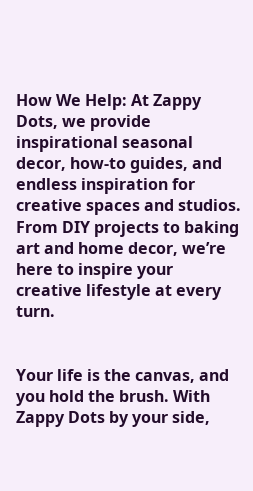How We Help: At Zappy Dots, we provide inspirational seasonal decor, how-to guides, and endless inspiration for creative spaces and studios. From DIY projects to baking art and home decor, we’re here to inspire your creative lifestyle at every turn.


Your life is the canvas, and you hold the brush. With Zappy Dots by your side,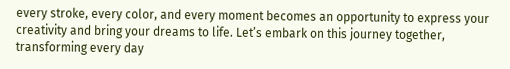every stroke, every color, and every moment becomes an opportunity to express your creativity and bring your dreams to life. Let’s embark on this journey together, transforming every day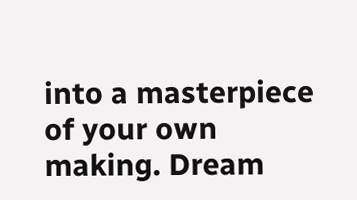into a masterpiece of your own making. Dream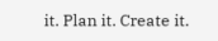it. Plan it. Create it.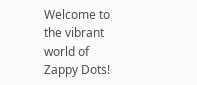Welcome to the vibrant world of Zappy Dots!